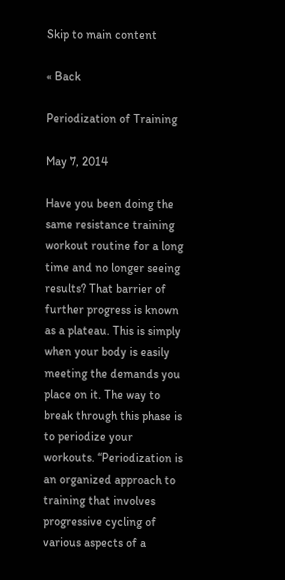Skip to main content

« Back

Periodization of Training

May 7, 2014

Have you been doing the same resistance training workout routine for a long time and no longer seeing results? That barrier of further progress is known as a plateau. This is simply when your body is easily meeting the demands you place on it. The way to break through this phase is to periodize your workouts. “Periodization is an organized approach to training that involves progressive cycling of various aspects of a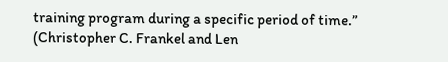training program during a specific period of time.” (Christopher C. Frankel and Len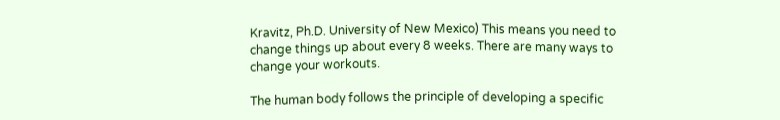Kravitz, Ph.D. University of New Mexico) This means you need to change things up about every 8 weeks. There are many ways to change your workouts.

The human body follows the principle of developing a specific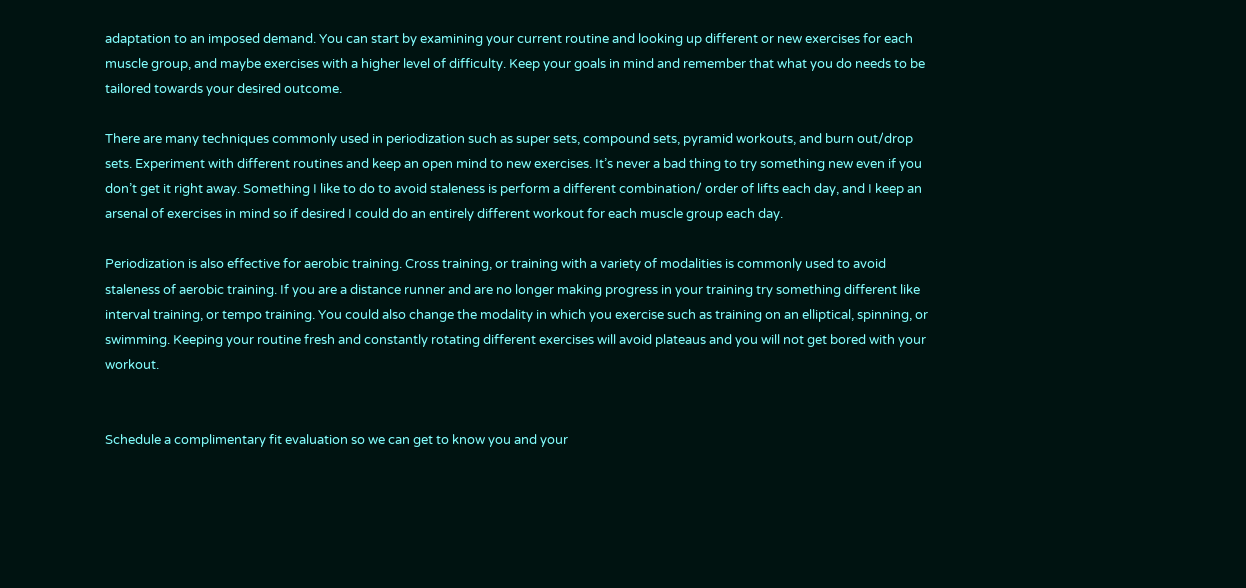adaptation to an imposed demand. You can start by examining your current routine and looking up different or new exercises for each muscle group, and maybe exercises with a higher level of difficulty. Keep your goals in mind and remember that what you do needs to be tailored towards your desired outcome.

There are many techniques commonly used in periodization such as super sets, compound sets, pyramid workouts, and burn out/drop sets. Experiment with different routines and keep an open mind to new exercises. It’s never a bad thing to try something new even if you don’t get it right away. Something I like to do to avoid staleness is perform a different combination/ order of lifts each day, and I keep an arsenal of exercises in mind so if desired I could do an entirely different workout for each muscle group each day.

Periodization is also effective for aerobic training. Cross training, or training with a variety of modalities is commonly used to avoid staleness of aerobic training. If you are a distance runner and are no longer making progress in your training try something different like interval training, or tempo training. You could also change the modality in which you exercise such as training on an elliptical, spinning, or swimming. Keeping your routine fresh and constantly rotating different exercises will avoid plateaus and you will not get bored with your workout.


Schedule a complimentary fit evaluation so we can get to know you and your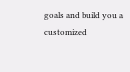goals and build you a customized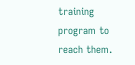training program to reach them.